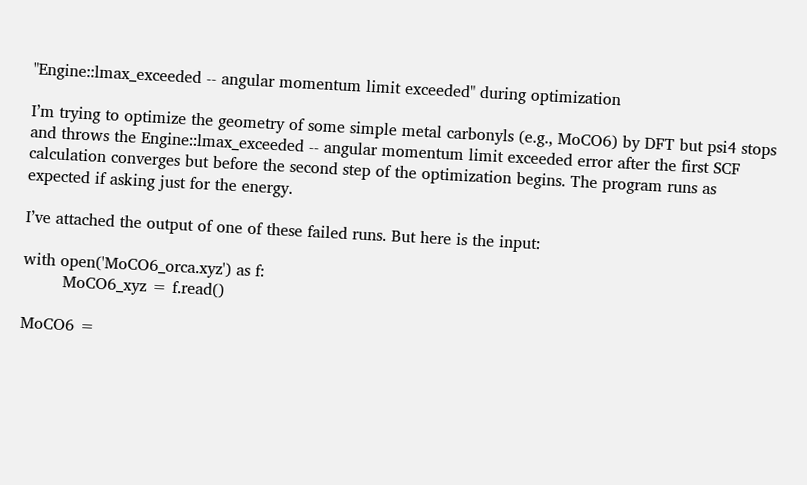"Engine::lmax_exceeded -- angular momentum limit exceeded" during optimization

I’m trying to optimize the geometry of some simple metal carbonyls (e.g., MoCO6) by DFT but psi4 stops and throws the Engine::lmax_exceeded -- angular momentum limit exceeded error after the first SCF calculation converges but before the second step of the optimization begins. The program runs as expected if asking just for the energy.

I’ve attached the output of one of these failed runs. But here is the input:

with open('MoCO6_orca.xyz') as f:
        MoCO6_xyz = f.read()

MoCO6 =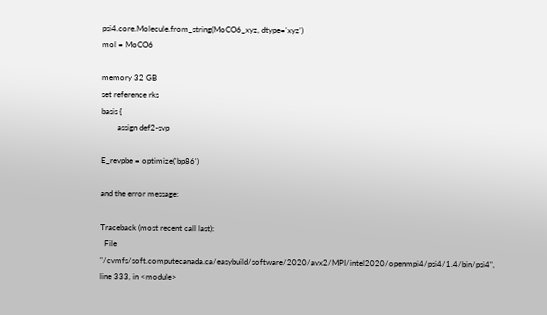psi4.core.Molecule.from_string(MoCO6_xyz, dtype='xyz')
mol = MoCO6

memory 32 GB
set reference rks
basis {
        assign def2-svp

E_revpbe = optimize('bp86')

and the error message:

Traceback (most recent call last):
  File "/cvmfs/soft.computecanada.ca/easybuild/software/2020/avx2/MPI/intel2020/openmpi4/psi4/1.4/bin/psi4", line 333, in <module>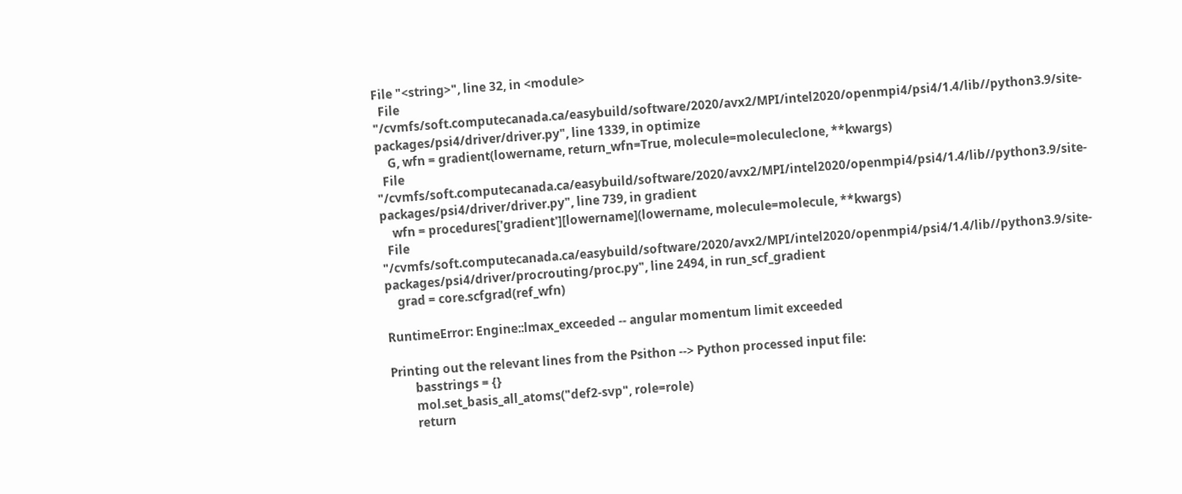File "<string>", line 32, in <module>
  File "/cvmfs/soft.computecanada.ca/easybuild/software/2020/avx2/MPI/intel2020/openmpi4/psi4/1.4/lib//python3.9/site-packages/psi4/driver/driver.py", line 1339, in optimize
    G, wfn = gradient(lowername, return_wfn=True, molecule=moleculeclone, **kwargs)
  File "/cvmfs/soft.computecanada.ca/easybuild/software/2020/avx2/MPI/intel2020/openmpi4/psi4/1.4/lib//python3.9/site-packages/psi4/driver/driver.py", line 739, in gradient
    wfn = procedures['gradient'][lowername](lowername, molecule=molecule, **kwargs)
  File "/cvmfs/soft.computecanada.ca/easybuild/software/2020/avx2/MPI/intel2020/openmpi4/psi4/1.4/lib//python3.9/site-packages/psi4/driver/procrouting/proc.py", line 2494, in run_scf_gradient
    grad = core.scfgrad(ref_wfn)

RuntimeError: Engine::lmax_exceeded -- angular momentum limit exceeded

Printing out the relevant lines from the Psithon --> Python processed input file:
        basstrings = {}
        mol.set_basis_all_atoms("def2-svp", role=role)
        return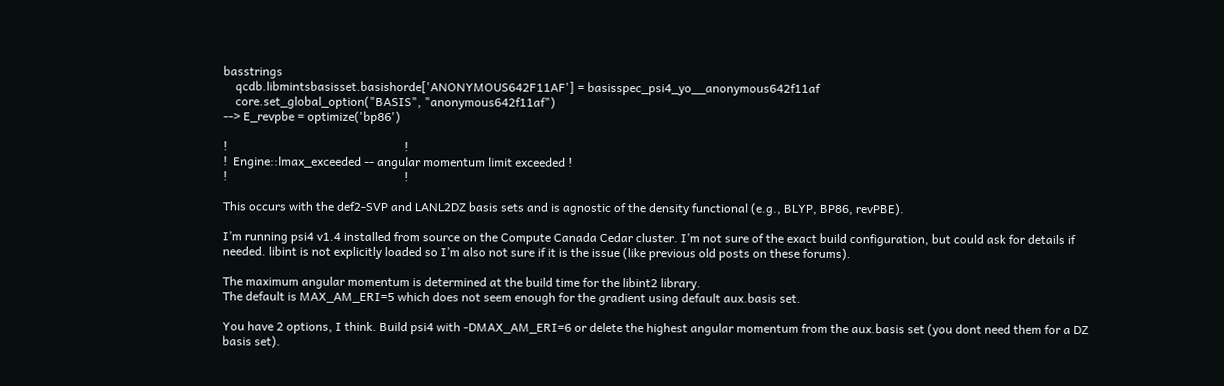basstrings
    qcdb.libmintsbasisset.basishorde['ANONYMOUS642F11AF'] = basisspec_psi4_yo__anonymous642f11af
    core.set_global_option("BASIS", "anonymous642f11af")
--> E_revpbe = optimize('bp86')

!                                                           !
!  Engine::lmax_exceeded -- angular momentum limit exceeded !
!                                                           !

This occurs with the def2-SVP and LANL2DZ basis sets and is agnostic of the density functional (e.g., BLYP, BP86, revPBE).

I’m running psi4 v1.4 installed from source on the Compute Canada Cedar cluster. I’m not sure of the exact build configuration, but could ask for details if needed. libint is not explicitly loaded so I’m also not sure if it is the issue (like previous old posts on these forums).

The maximum angular momentum is determined at the build time for the libint2 library.
The default is MAX_AM_ERI=5 which does not seem enough for the gradient using default aux.basis set.

You have 2 options, I think. Build psi4 with -DMAX_AM_ERI=6 or delete the highest angular momentum from the aux.basis set (you dont need them for a DZ basis set).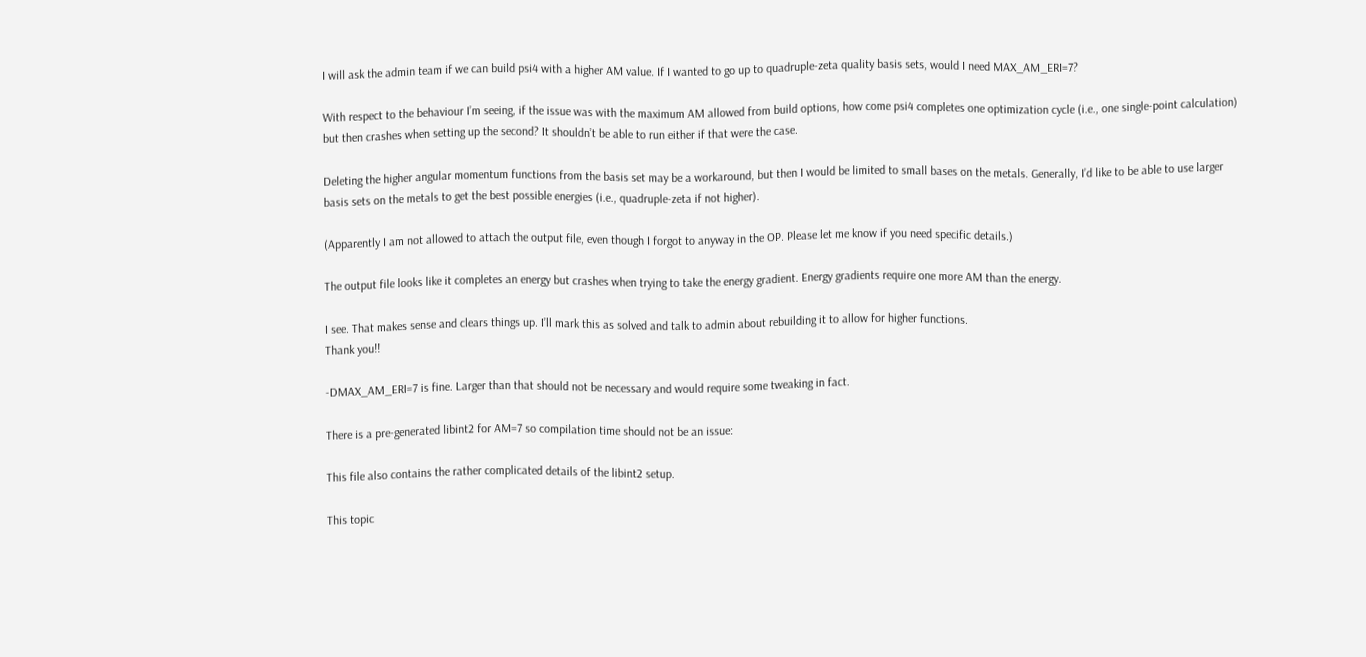I will ask the admin team if we can build psi4 with a higher AM value. If I wanted to go up to quadruple-zeta quality basis sets, would I need MAX_AM_ERI=7?

With respect to the behaviour I’m seeing, if the issue was with the maximum AM allowed from build options, how come psi4 completes one optimization cycle (i.e., one single-point calculation) but then crashes when setting up the second? It shouldn’t be able to run either if that were the case.

Deleting the higher angular momentum functions from the basis set may be a workaround, but then I would be limited to small bases on the metals. Generally, I’d like to be able to use larger basis sets on the metals to get the best possible energies (i.e., quadruple-zeta if not higher).

(Apparently I am not allowed to attach the output file, even though I forgot to anyway in the OP. Please let me know if you need specific details.)

The output file looks like it completes an energy but crashes when trying to take the energy gradient. Energy gradients require one more AM than the energy.

I see. That makes sense and clears things up. I’ll mark this as solved and talk to admin about rebuilding it to allow for higher functions.
Thank you!!

-DMAX_AM_ERI=7 is fine. Larger than that should not be necessary and would require some tweaking in fact.

There is a pre-generated libint2 for AM=7 so compilation time should not be an issue:

This file also contains the rather complicated details of the libint2 setup.

This topic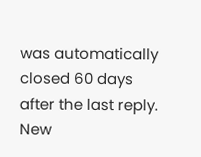was automatically closed 60 days after the last reply. New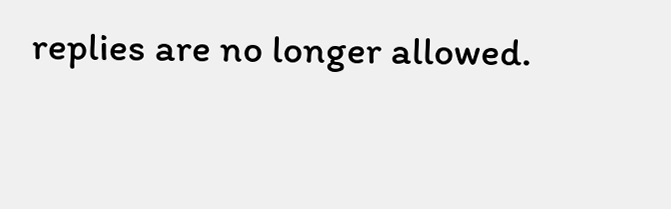replies are no longer allowed.